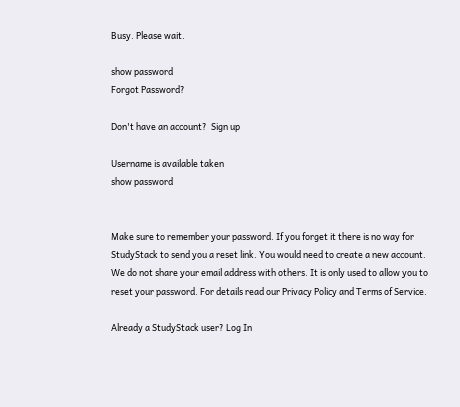Busy. Please wait.

show password
Forgot Password?

Don't have an account?  Sign up

Username is available taken
show password


Make sure to remember your password. If you forget it there is no way for StudyStack to send you a reset link. You would need to create a new account.
We do not share your email address with others. It is only used to allow you to reset your password. For details read our Privacy Policy and Terms of Service.

Already a StudyStack user? Log In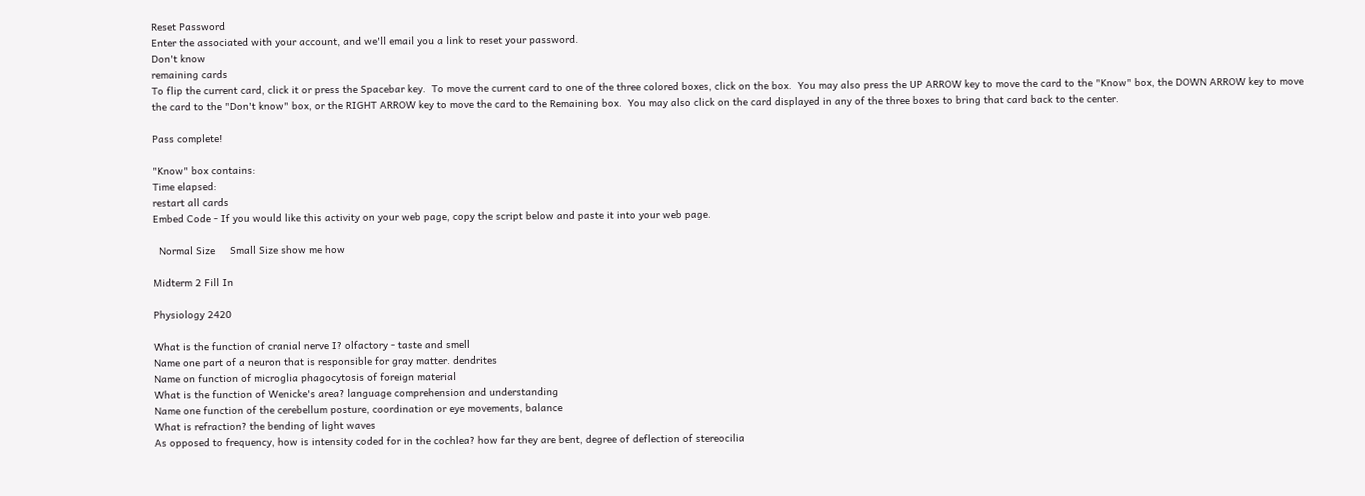Reset Password
Enter the associated with your account, and we'll email you a link to reset your password.
Don't know
remaining cards
To flip the current card, click it or press the Spacebar key.  To move the current card to one of the three colored boxes, click on the box.  You may also press the UP ARROW key to move the card to the "Know" box, the DOWN ARROW key to move the card to the "Don't know" box, or the RIGHT ARROW key to move the card to the Remaining box.  You may also click on the card displayed in any of the three boxes to bring that card back to the center.

Pass complete!

"Know" box contains:
Time elapsed:
restart all cards
Embed Code - If you would like this activity on your web page, copy the script below and paste it into your web page.

  Normal Size     Small Size show me how

Midterm 2 Fill In

Physiology 2420

What is the function of cranial nerve I? olfactory - taste and smell
Name one part of a neuron that is responsible for gray matter. dendrites
Name on function of microglia phagocytosis of foreign material
What is the function of Wenicke's area? language comprehension and understanding
Name one function of the cerebellum posture, coordination or eye movements, balance
What is refraction? the bending of light waves
As opposed to frequency, how is intensity coded for in the cochlea? how far they are bent, degree of deflection of stereocilia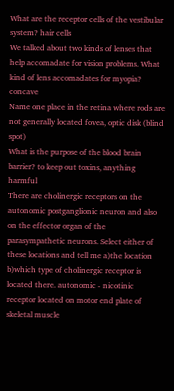What are the receptor cells of the vestibular system? hair cells
We talked about two kinds of lenses that help accomadate for vision problems. What kind of lens accomadates for myopia? concave
Name one place in the retina where rods are not generally located fovea, optic disk (blind spot)
What is the purpose of the blood brain barrier? to keep out toxins, anything harmful
There are cholinergic receptors on the autonomic postganglionic neuron and also on the effector organ of the parasympathetic neurons. Select either of these locations and tell me a)the location b)which type of cholinergic receptor is located there. autonomic - nicotinic receptor located on motor end plate of skeletal muscle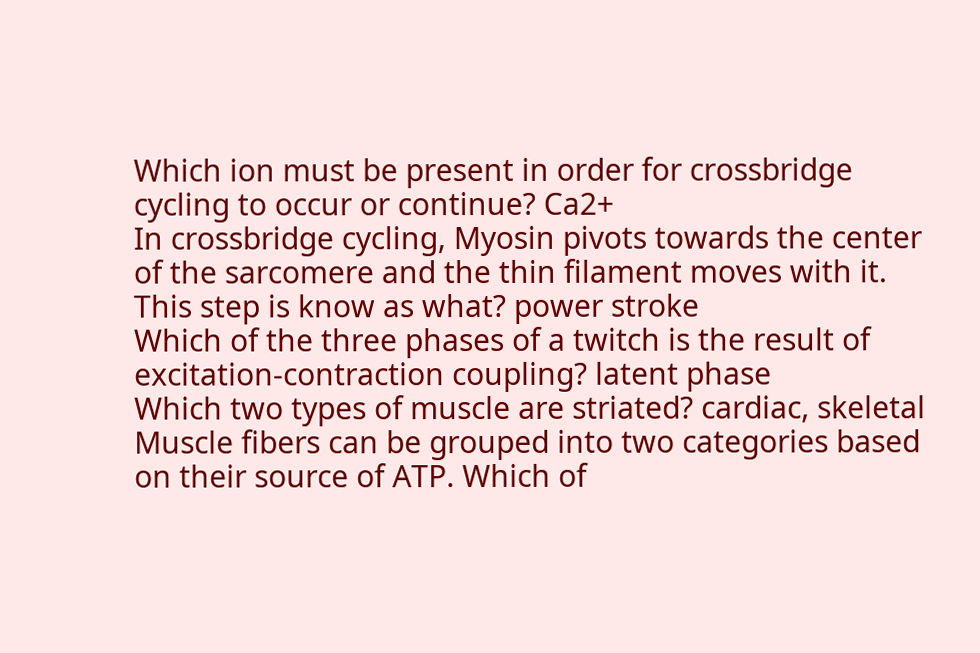Which ion must be present in order for crossbridge cycling to occur or continue? Ca2+
In crossbridge cycling, Myosin pivots towards the center of the sarcomere and the thin filament moves with it. This step is know as what? power stroke
Which of the three phases of a twitch is the result of excitation-contraction coupling? latent phase
Which two types of muscle are striated? cardiac, skeletal
Muscle fibers can be grouped into two categories based on their source of ATP. Which of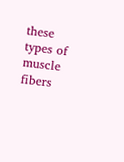these types of muscle fibers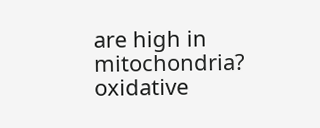are high in mitochondria? oxidative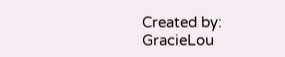Created by: GracieLou